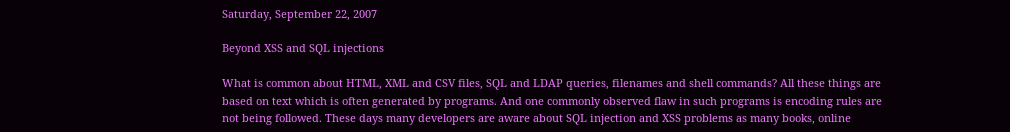Saturday, September 22, 2007

Beyond XSS and SQL injections

What is common about HTML, XML and CSV files, SQL and LDAP queries, filenames and shell commands? All these things are based on text which is often generated by programs. And one commonly observed flaw in such programs is encoding rules are not being followed. These days many developers are aware about SQL injection and XSS problems as many books, online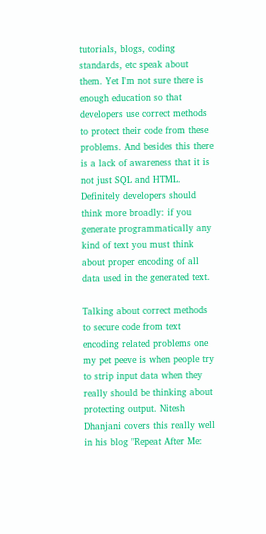tutorials, blogs, coding standards, etc speak about them. Yet I'm not sure there is enough education so that developers use correct methods to protect their code from these problems. And besides this there is a lack of awareness that it is not just SQL and HTML. Definitely developers should think more broadly: if you generate programmatically any kind of text you must think about proper encoding of all data used in the generated text.

Talking about correct methods to secure code from text encoding related problems one my pet peeve is when people try to strip input data when they really should be thinking about protecting output. Nitesh Dhanjani covers this really well in his blog "Repeat After Me: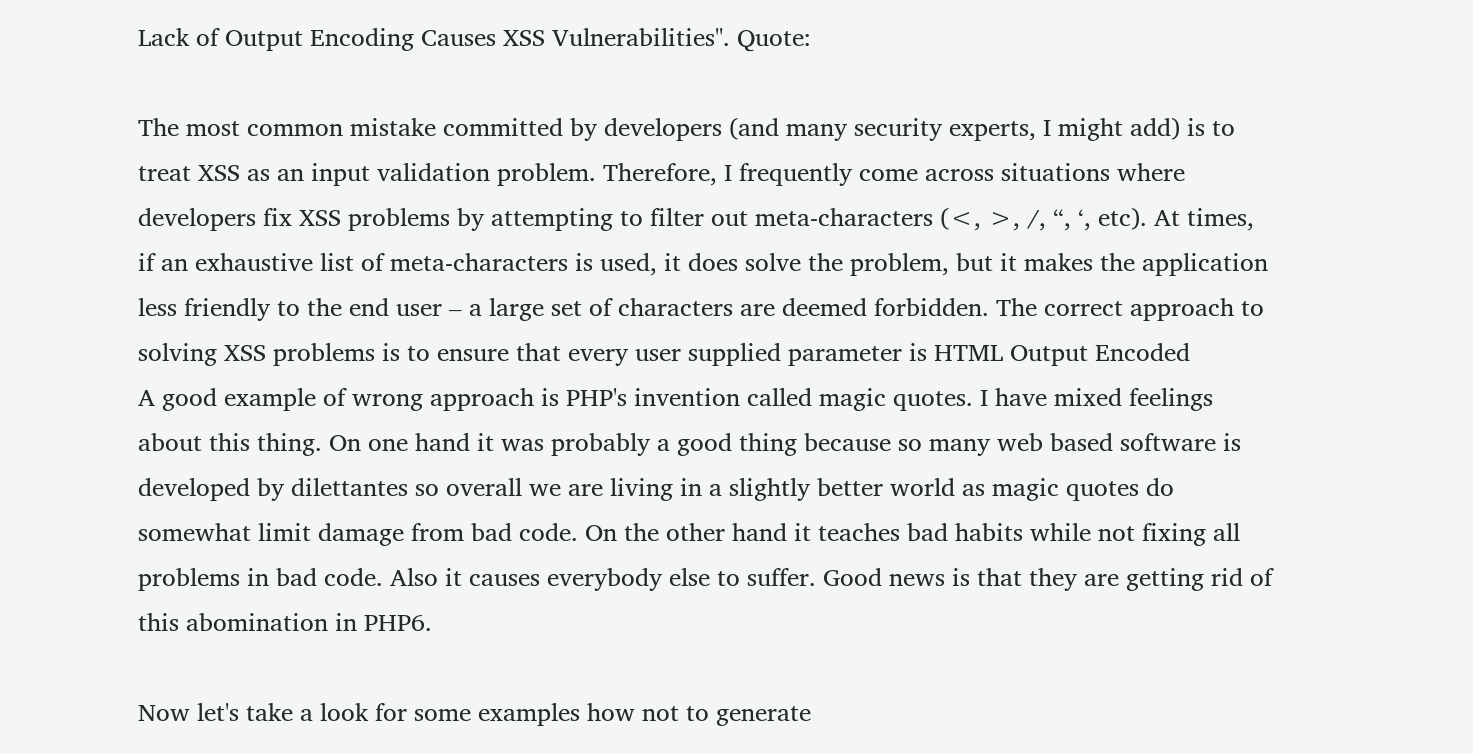Lack of Output Encoding Causes XSS Vulnerabilities". Quote:

The most common mistake committed by developers (and many security experts, I might add) is to treat XSS as an input validation problem. Therefore, I frequently come across situations where developers fix XSS problems by attempting to filter out meta-characters (<, >, /, “, ‘, etc). At times, if an exhaustive list of meta-characters is used, it does solve the problem, but it makes the application less friendly to the end user – a large set of characters are deemed forbidden. The correct approach to solving XSS problems is to ensure that every user supplied parameter is HTML Output Encoded
A good example of wrong approach is PHP's invention called magic quotes. I have mixed feelings about this thing. On one hand it was probably a good thing because so many web based software is developed by dilettantes so overall we are living in a slightly better world as magic quotes do somewhat limit damage from bad code. On the other hand it teaches bad habits while not fixing all problems in bad code. Also it causes everybody else to suffer. Good news is that they are getting rid of this abomination in PHP6.

Now let's take a look for some examples how not to generate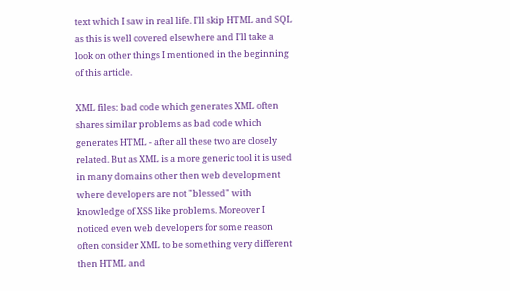text which I saw in real life. I'll skip HTML and SQL as this is well covered elsewhere and I'll take a look on other things I mentioned in the beginning of this article.

XML files: bad code which generates XML often shares similar problems as bad code which generates HTML - after all these two are closely related. But as XML is a more generic tool it is used in many domains other then web development where developers are not "blessed" with knowledge of XSS like problems. Moreover I noticed even web developers for some reason often consider XML to be something very different then HTML and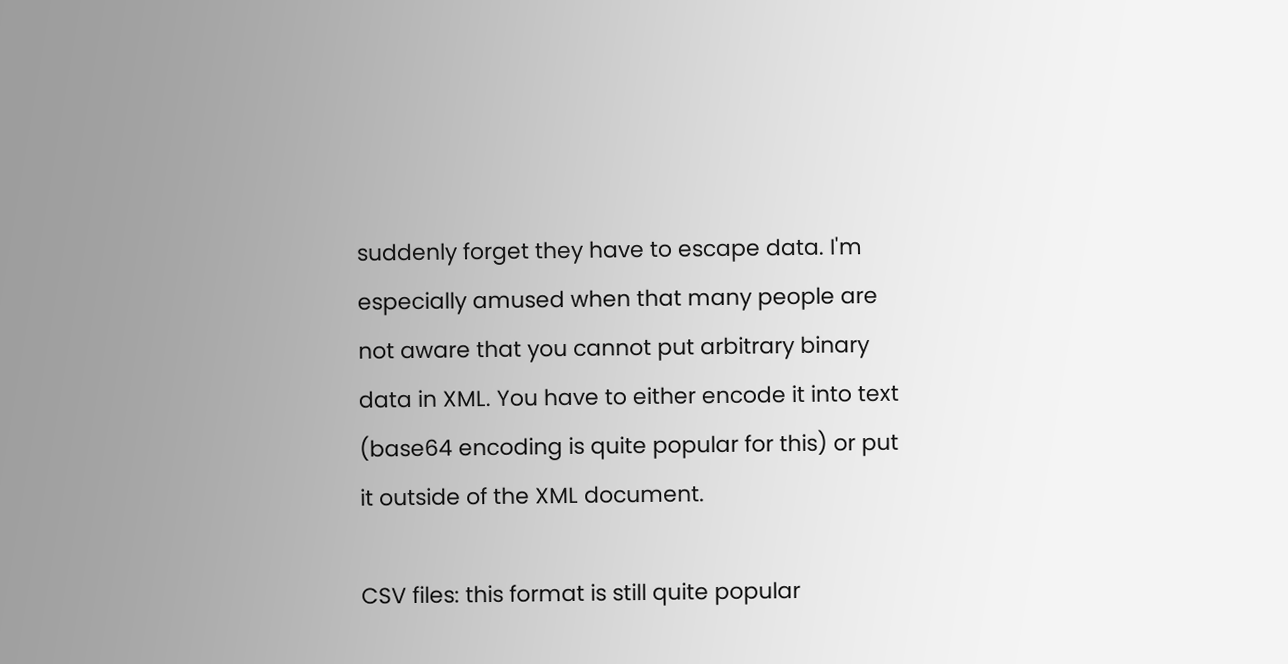suddenly forget they have to escape data. I'm especially amused when that many people are not aware that you cannot put arbitrary binary data in XML. You have to either encode it into text (base64 encoding is quite popular for this) or put it outside of the XML document.

CSV files: this format is still quite popular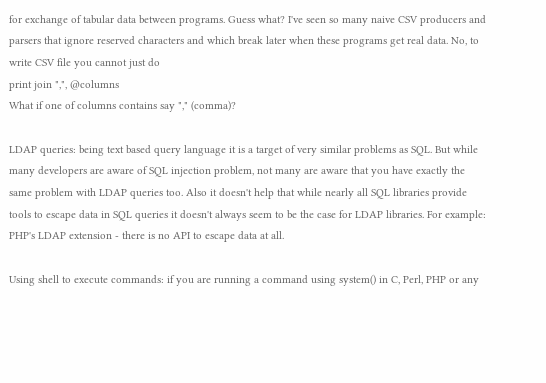for exchange of tabular data between programs. Guess what? I've seen so many naive CSV producers and parsers that ignore reserved characters and which break later when these programs get real data. No, to write CSV file you cannot just do
print join ",", @columns
What if one of columns contains say "," (comma)?

LDAP queries: being text based query language it is a target of very similar problems as SQL. But while many developers are aware of SQL injection problem, not many are aware that you have exactly the same problem with LDAP queries too. Also it doesn't help that while nearly all SQL libraries provide tools to escape data in SQL queries it doesn't always seem to be the case for LDAP libraries. For example: PHP's LDAP extension - there is no API to escape data at all.

Using shell to execute commands: if you are running a command using system() in C, Perl, PHP or any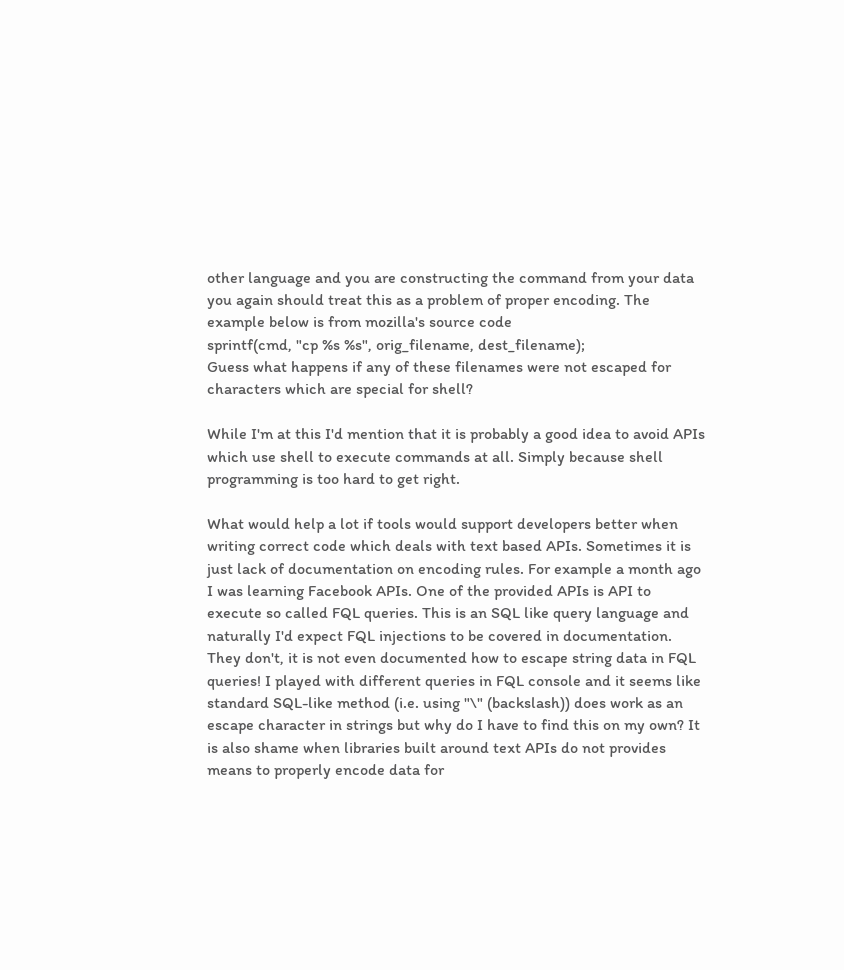other language and you are constructing the command from your data you again should treat this as a problem of proper encoding. The example below is from mozilla's source code
sprintf(cmd, "cp %s %s", orig_filename, dest_filename);
Guess what happens if any of these filenames were not escaped for characters which are special for shell?

While I'm at this I'd mention that it is probably a good idea to avoid APIs which use shell to execute commands at all. Simply because shell programming is too hard to get right.

What would help a lot if tools would support developers better when writing correct code which deals with text based APIs. Sometimes it is just lack of documentation on encoding rules. For example a month ago I was learning Facebook APIs. One of the provided APIs is API to execute so called FQL queries. This is an SQL like query language and naturally I'd expect FQL injections to be covered in documentation. They don't, it is not even documented how to escape string data in FQL queries! I played with different queries in FQL console and it seems like standard SQL-like method (i.e. using "\" (backslash)) does work as an escape character in strings but why do I have to find this on my own? It is also shame when libraries built around text APIs do not provides means to properly encode data for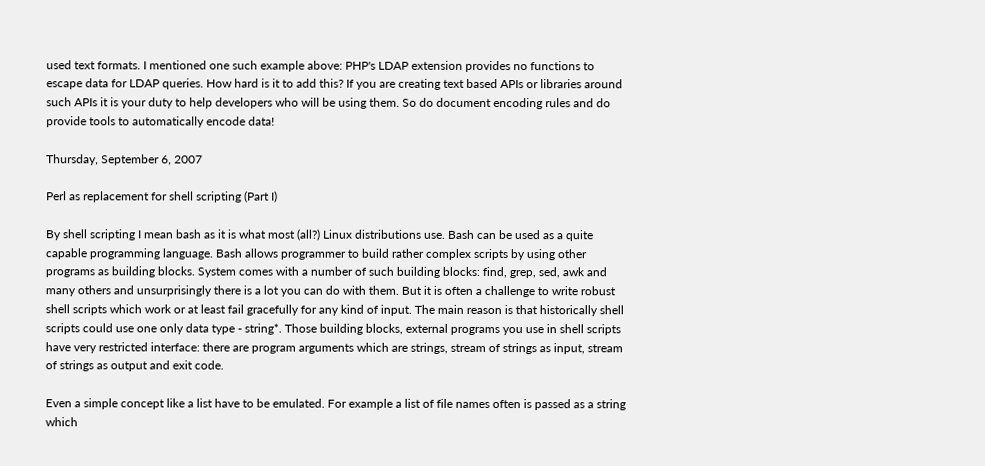used text formats. I mentioned one such example above: PHP's LDAP extension provides no functions to escape data for LDAP queries. How hard is it to add this? If you are creating text based APIs or libraries around such APIs it is your duty to help developers who will be using them. So do document encoding rules and do provide tools to automatically encode data!

Thursday, September 6, 2007

Perl as replacement for shell scripting (Part I)

By shell scripting I mean bash as it is what most (all?) Linux distributions use. Bash can be used as a quite capable programming language. Bash allows programmer to build rather complex scripts by using other programs as building blocks. System comes with a number of such building blocks: find, grep, sed, awk and many others and unsurprisingly there is a lot you can do with them. But it is often a challenge to write robust shell scripts which work or at least fail gracefully for any kind of input. The main reason is that historically shell scripts could use one only data type - string*. Those building blocks, external programs you use in shell scripts have very restricted interface: there are program arguments which are strings, stream of strings as input, stream of strings as output and exit code.

Even a simple concept like a list have to be emulated. For example a list of file names often is passed as a string which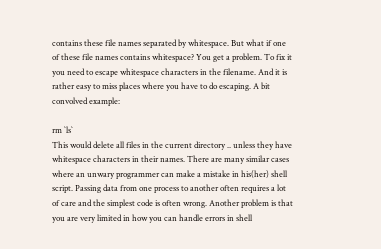contains these file names separated by whitespace. But what if one of these file names contains whitespace? You get a problem. To fix it you need to escape whitespace characters in the filename. And it is rather easy to miss places where you have to do escaping. A bit convolved example:

rm `ls`
This would delete all files in the current directory .. unless they have whitespace characters in their names. There are many similar cases where an unwary programmer can make a mistake in his(her) shell script. Passing data from one process to another often requires a lot of care and the simplest code is often wrong. Another problem is that you are very limited in how you can handle errors in shell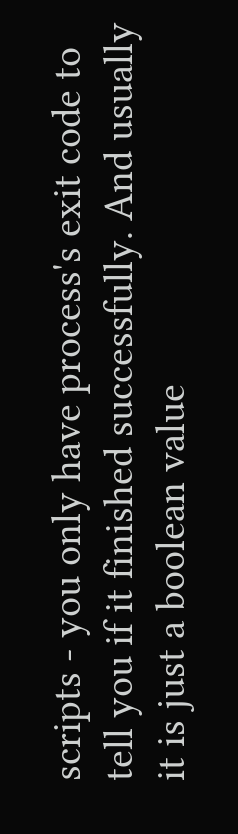scripts - you only have process's exit code to tell you if it finished successfully. And usually it is just a boolean value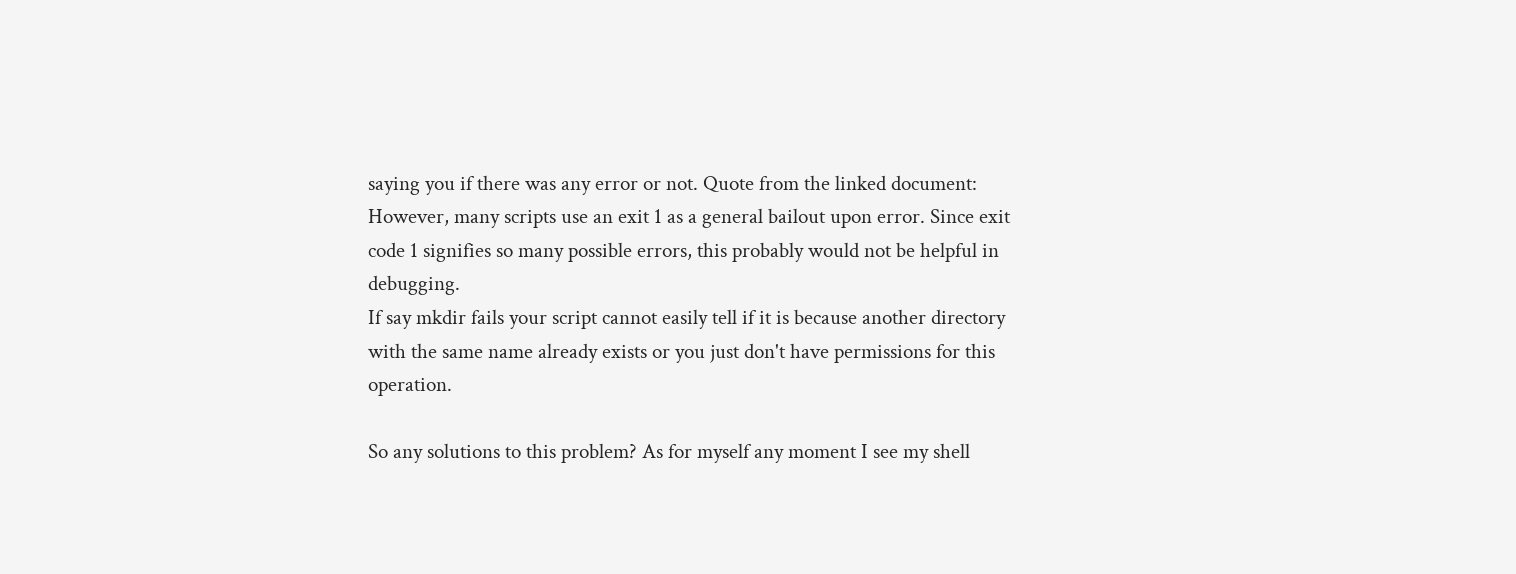saying you if there was any error or not. Quote from the linked document:
However, many scripts use an exit 1 as a general bailout upon error. Since exit code 1 signifies so many possible errors, this probably would not be helpful in debugging.
If say mkdir fails your script cannot easily tell if it is because another directory with the same name already exists or you just don't have permissions for this operation.

So any solutions to this problem? As for myself any moment I see my shell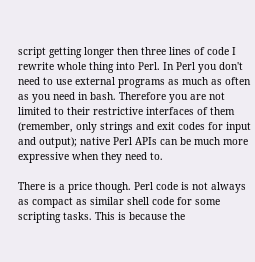script getting longer then three lines of code I rewrite whole thing into Perl. In Perl you don't need to use external programs as much as often as you need in bash. Therefore you are not limited to their restrictive interfaces of them (remember, only strings and exit codes for input and output); native Perl APIs can be much more expressive when they need to.

There is a price though. Perl code is not always as compact as similar shell code for some scripting tasks. This is because the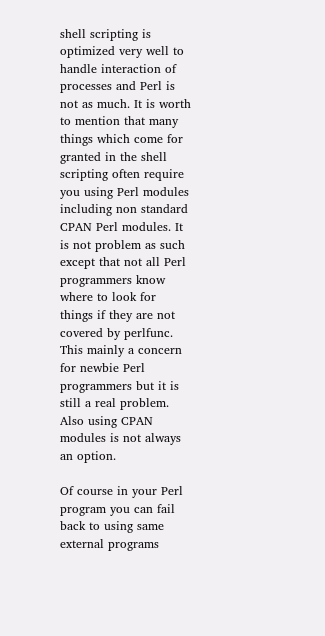shell scripting is optimized very well to handle interaction of processes and Perl is not as much. It is worth to mention that many things which come for granted in the shell scripting often require you using Perl modules including non standard CPAN Perl modules. It is not problem as such except that not all Perl programmers know where to look for things if they are not covered by perlfunc. This mainly a concern for newbie Perl programmers but it is still a real problem. Also using CPAN modules is not always an option.

Of course in your Perl program you can fail back to using same external programs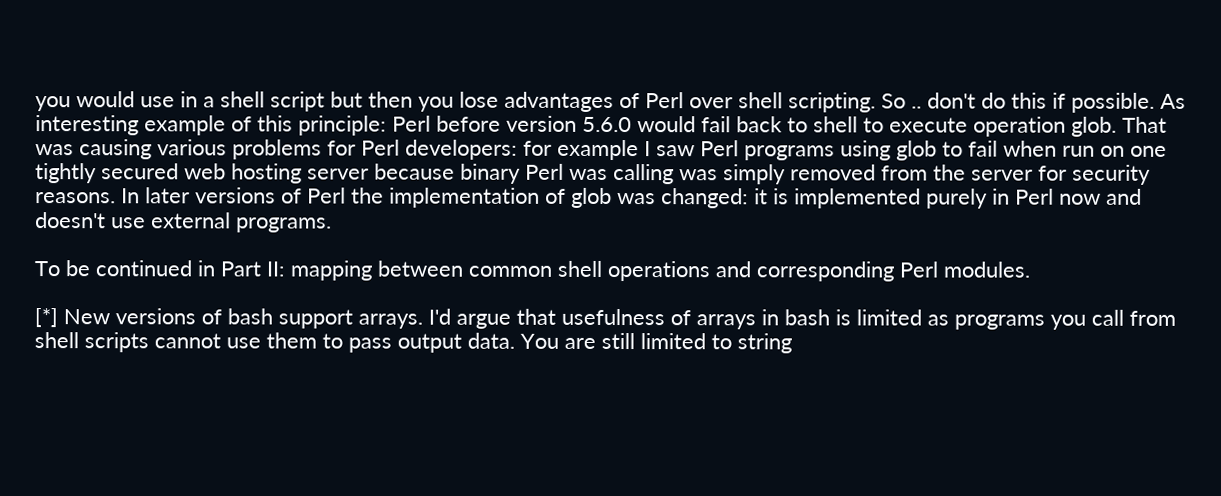you would use in a shell script but then you lose advantages of Perl over shell scripting. So .. don't do this if possible. As interesting example of this principle: Perl before version 5.6.0 would fail back to shell to execute operation glob. That was causing various problems for Perl developers: for example I saw Perl programs using glob to fail when run on one tightly secured web hosting server because binary Perl was calling was simply removed from the server for security reasons. In later versions of Perl the implementation of glob was changed: it is implemented purely in Perl now and doesn't use external programs.

To be continued in Part II: mapping between common shell operations and corresponding Perl modules.

[*] New versions of bash support arrays. I'd argue that usefulness of arrays in bash is limited as programs you call from shell scripts cannot use them to pass output data. You are still limited to string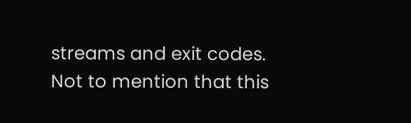streams and exit codes. Not to mention that this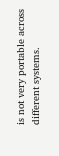is not very portable across different systems.